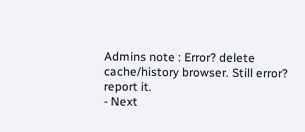Admins note : Error? delete cache/history browser. Still error? report it.
- Next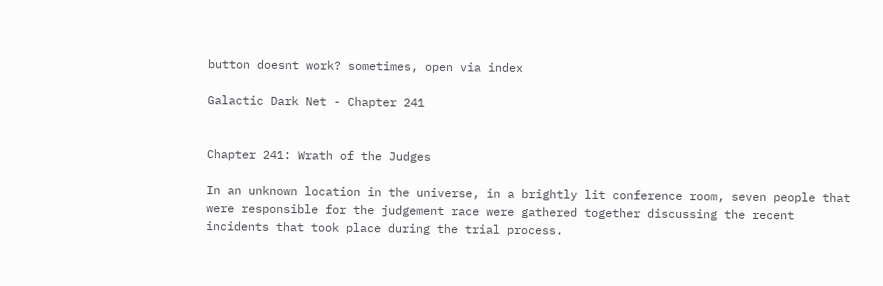button doesnt work? sometimes, open via index

Galactic Dark Net - Chapter 241


Chapter 241: Wrath of the Judges

In an unknown location in the universe, in a brightly lit conference room, seven people that were responsible for the judgement race were gathered together discussing the recent incidents that took place during the trial process.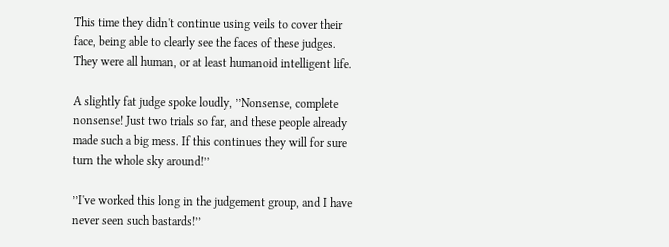This time they didn't continue using veils to cover their face, being able to clearly see the faces of these judges. They were all human, or at least humanoid intelligent life.

A slightly fat judge spoke loudly, ’’Nonsense, complete nonsense! Just two trials so far, and these people already made such a big mess. If this continues they will for sure turn the whole sky around!’’

’’I've worked this long in the judgement group, and I have never seen such bastards!’’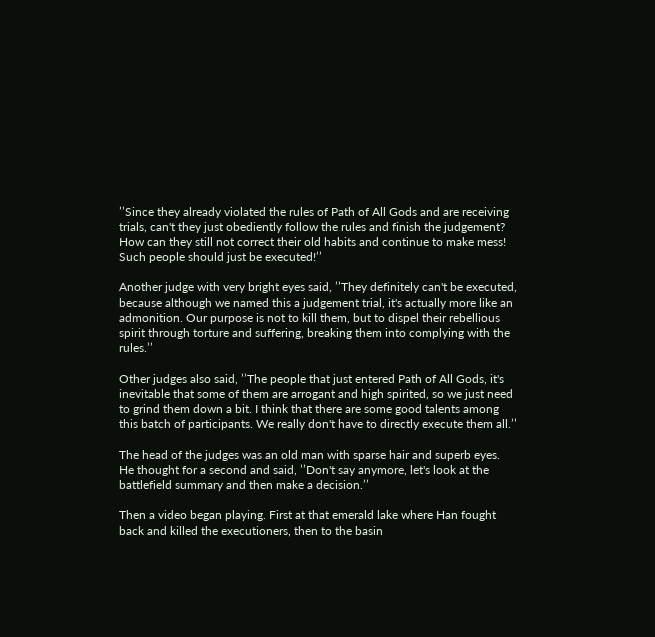’’Since they already violated the rules of Path of All Gods and are receiving trials, can't they just obediently follow the rules and finish the judgement? How can they still not correct their old habits and continue to make mess! Such people should just be executed!’’

Another judge with very bright eyes said, ’’They definitely can't be executed, because although we named this a judgement trial, it's actually more like an admonition. Our purpose is not to kill them, but to dispel their rebellious spirit through torture and suffering, breaking them into complying with the rules.’’

Other judges also said, ’’The people that just entered Path of All Gods, it's inevitable that some of them are arrogant and high spirited, so we just need to grind them down a bit. I think that there are some good talents among this batch of participants. We really don't have to directly execute them all.’’

The head of the judges was an old man with sparse hair and superb eyes. He thought for a second and said, ’’Don't say anymore, let's look at the battlefield summary and then make a decision.’’

Then a video began playing. First at that emerald lake where Han fought back and killed the executioners, then to the basin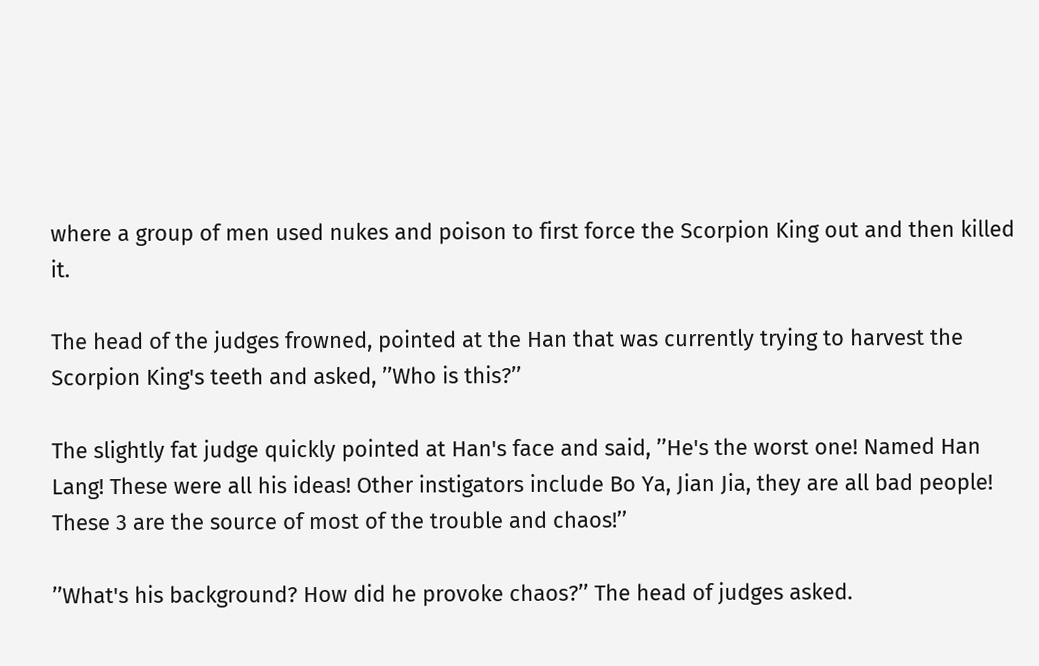where a group of men used nukes and poison to first force the Scorpion King out and then killed it.

The head of the judges frowned, pointed at the Han that was currently trying to harvest the Scorpion King's teeth and asked, ’’Who is this?’’

The slightly fat judge quickly pointed at Han's face and said, ’’He's the worst one! Named Han Lang! These were all his ideas! Other instigators include Bo Ya, Jian Jia, they are all bad people! These 3 are the source of most of the trouble and chaos!’’

’’What's his background? How did he provoke chaos?’’ The head of judges asked.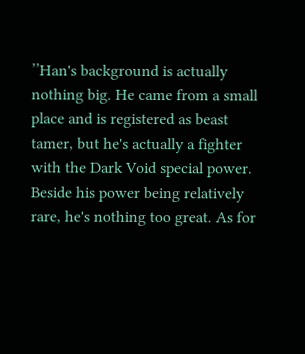’’Han's background is actually nothing big. He came from a small place and is registered as beast tamer, but he's actually a fighter with the Dark Void special power. Beside his power being relatively rare, he's nothing too great. As for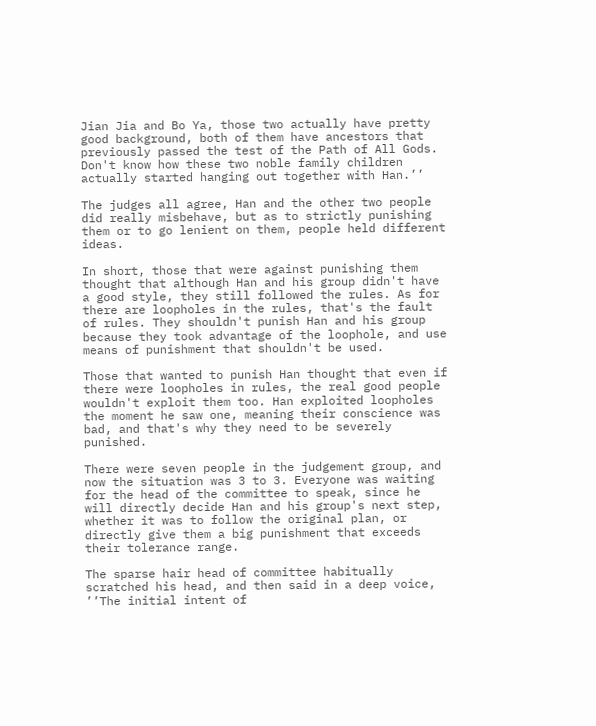Jian Jia and Bo Ya, those two actually have pretty good background, both of them have ancestors that previously passed the test of the Path of All Gods. Don't know how these two noble family children actually started hanging out together with Han.’’

The judges all agree, Han and the other two people did really misbehave, but as to strictly punishing them or to go lenient on them, people held different ideas.

In short, those that were against punishing them thought that although Han and his group didn't have a good style, they still followed the rules. As for there are loopholes in the rules, that's the fault of rules. They shouldn't punish Han and his group because they took advantage of the loophole, and use means of punishment that shouldn't be used.

Those that wanted to punish Han thought that even if there were loopholes in rules, the real good people wouldn't exploit them too. Han exploited loopholes the moment he saw one, meaning their conscience was bad, and that's why they need to be severely punished.

There were seven people in the judgement group, and now the situation was 3 to 3. Everyone was waiting for the head of the committee to speak, since he will directly decide Han and his group's next step, whether it was to follow the original plan, or directly give them a big punishment that exceeds their tolerance range.

The sparse hair head of committee habitually scratched his head, and then said in a deep voice, ’’The initial intent of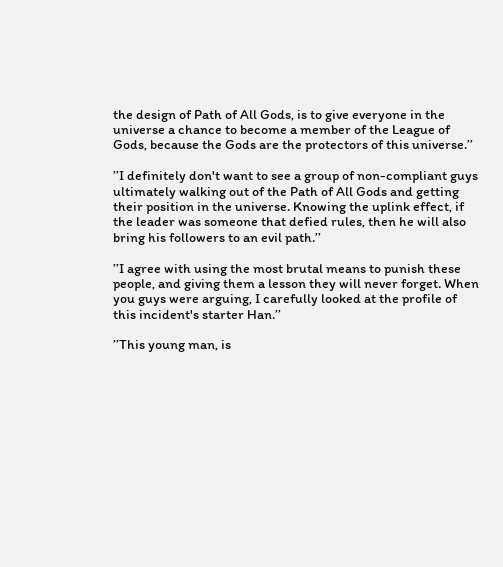the design of Path of All Gods, is to give everyone in the universe a chance to become a member of the League of Gods, because the Gods are the protectors of this universe.’’

’’I definitely don't want to see a group of non-compliant guys ultimately walking out of the Path of All Gods and getting their position in the universe. Knowing the uplink effect, if the leader was someone that defied rules, then he will also bring his followers to an evil path.’’

’’I agree with using the most brutal means to punish these people, and giving them a lesson they will never forget. When you guys were arguing, I carefully looked at the profile of this incident's starter Han.’’

’’This young man, is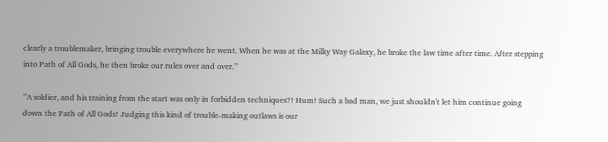clearly a troublemaker, bringing trouble everywhere he went. When he was at the Milky Way Galaxy, he broke the law time after time. After stepping into Path of All Gods, he then broke our rules over and over.’’

’’A soldier, and his training from the start was only in forbidden techniques?! Hum! Such a bad man, we just shouldn't let him continue going down the Path of All Gods! Judging this kind of trouble-making outlaws is our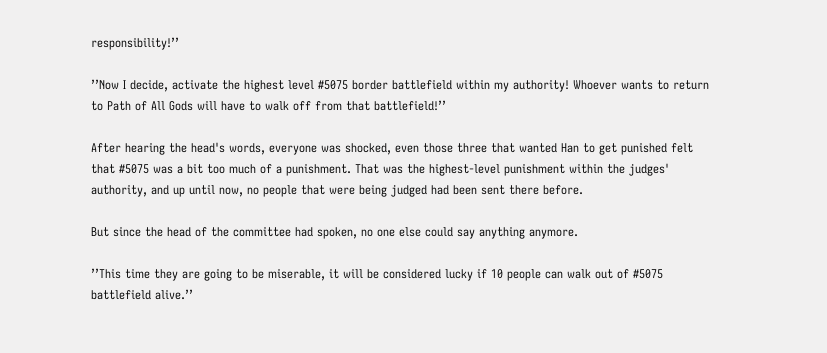responsibility!’’

’’Now I decide, activate the highest level #5075 border battlefield within my authority! Whoever wants to return to Path of All Gods will have to walk off from that battlefield!’’

After hearing the head's words, everyone was shocked, even those three that wanted Han to get punished felt that #5075 was a bit too much of a punishment. That was the highest-level punishment within the judges' authority, and up until now, no people that were being judged had been sent there before.

But since the head of the committee had spoken, no one else could say anything anymore.

’’This time they are going to be miserable, it will be considered lucky if 10 people can walk out of #5075 battlefield alive.’’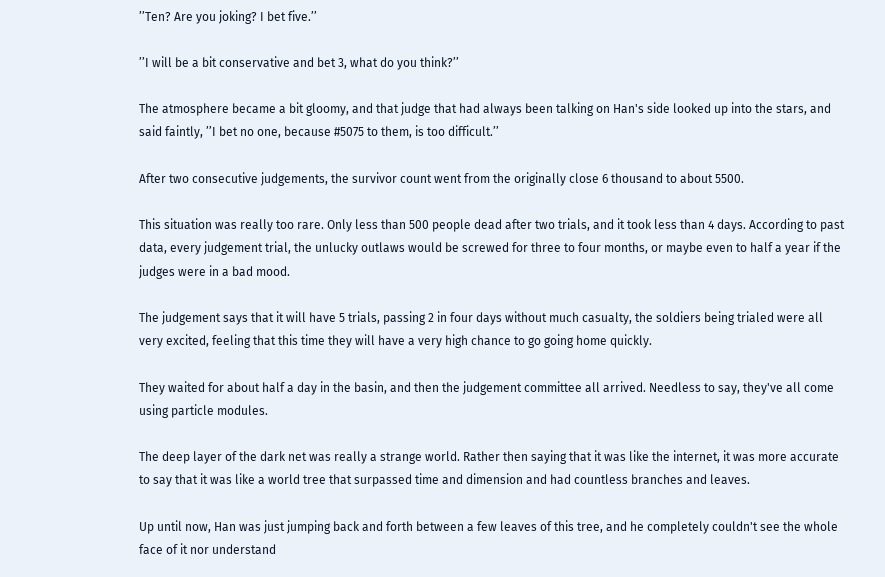’’Ten? Are you joking? I bet five.’’

’’I will be a bit conservative and bet 3, what do you think?’’

The atmosphere became a bit gloomy, and that judge that had always been talking on Han's side looked up into the stars, and said faintly, ’’I bet no one, because #5075 to them, is too difficult.’’

After two consecutive judgements, the survivor count went from the originally close 6 thousand to about 5500.

This situation was really too rare. Only less than 500 people dead after two trials, and it took less than 4 days. According to past data, every judgement trial, the unlucky outlaws would be screwed for three to four months, or maybe even to half a year if the judges were in a bad mood.

The judgement says that it will have 5 trials, passing 2 in four days without much casualty, the soldiers being trialed were all very excited, feeling that this time they will have a very high chance to go going home quickly.

They waited for about half a day in the basin, and then the judgement committee all arrived. Needless to say, they've all come using particle modules.

The deep layer of the dark net was really a strange world. Rather then saying that it was like the internet, it was more accurate to say that it was like a world tree that surpassed time and dimension and had countless branches and leaves.

Up until now, Han was just jumping back and forth between a few leaves of this tree, and he completely couldn't see the whole face of it nor understand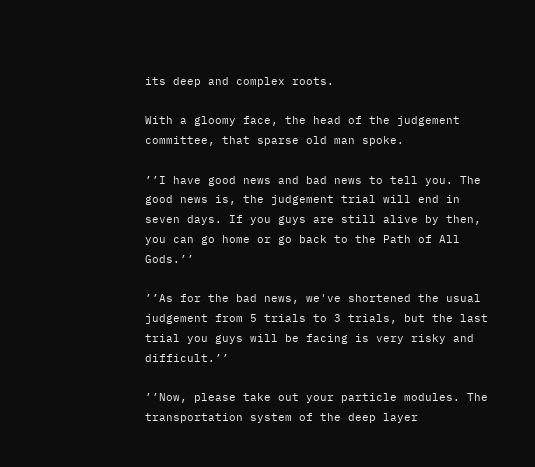its deep and complex roots.

With a gloomy face, the head of the judgement committee, that sparse old man spoke.

’’I have good news and bad news to tell you. The good news is, the judgement trial will end in seven days. If you guys are still alive by then, you can go home or go back to the Path of All Gods.’’

’’As for the bad news, we've shortened the usual judgement from 5 trials to 3 trials, but the last trial you guys will be facing is very risky and difficult.’’

’’Now, please take out your particle modules. The transportation system of the deep layer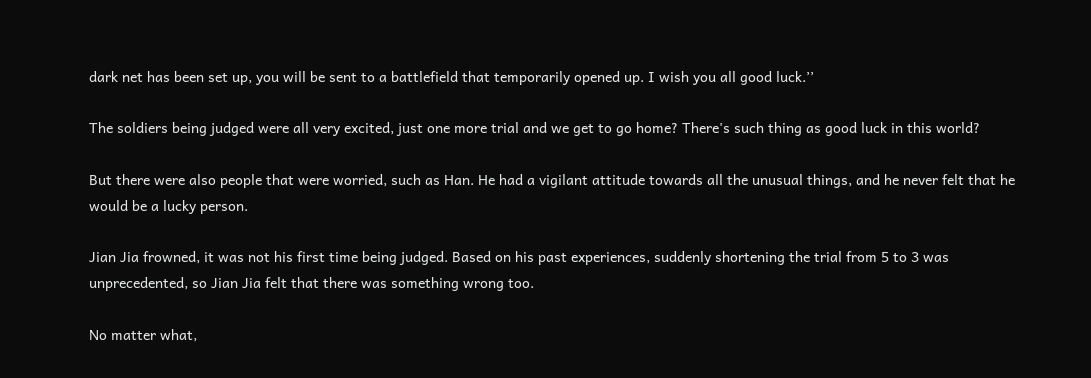dark net has been set up, you will be sent to a battlefield that temporarily opened up. I wish you all good luck.’’

The soldiers being judged were all very excited, just one more trial and we get to go home? There's such thing as good luck in this world?

But there were also people that were worried, such as Han. He had a vigilant attitude towards all the unusual things, and he never felt that he would be a lucky person.

Jian Jia frowned, it was not his first time being judged. Based on his past experiences, suddenly shortening the trial from 5 to 3 was unprecedented, so Jian Jia felt that there was something wrong too.

No matter what,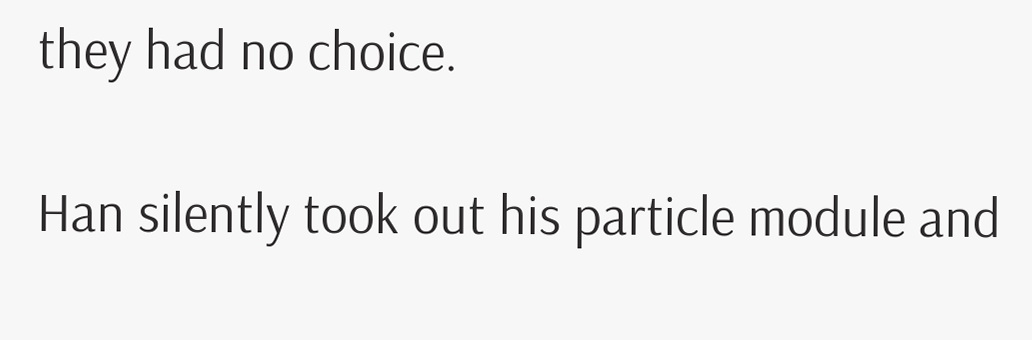they had no choice.

Han silently took out his particle module and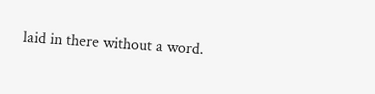laid in there without a word.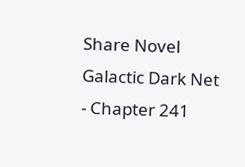Share Novel Galactic Dark Net - Chapter 241